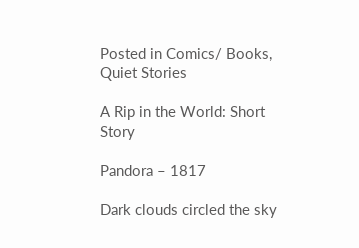Posted in Comics/ Books, Quiet Stories

A Rip in the World: Short Story

Pandora – 1817

Dark clouds circled the sky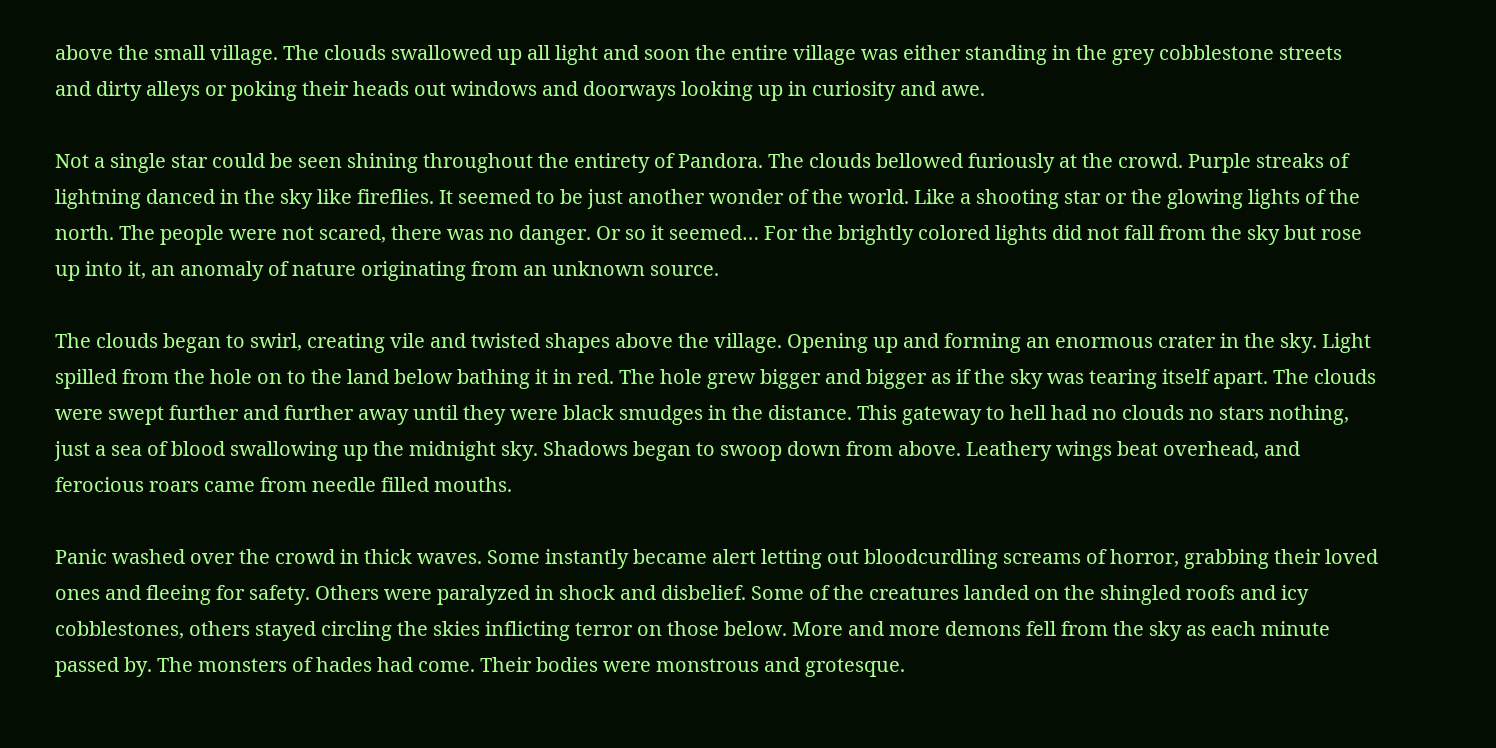above the small village. The clouds swallowed up all light and soon the entire village was either standing in the grey cobblestone streets and dirty alleys or poking their heads out windows and doorways looking up in curiosity and awe.

Not a single star could be seen shining throughout the entirety of Pandora. The clouds bellowed furiously at the crowd. Purple streaks of lightning danced in the sky like fireflies. It seemed to be just another wonder of the world. Like a shooting star or the glowing lights of the north. The people were not scared, there was no danger. Or so it seemed… For the brightly colored lights did not fall from the sky but rose up into it, an anomaly of nature originating from an unknown source.

The clouds began to swirl, creating vile and twisted shapes above the village. Opening up and forming an enormous crater in the sky. Light spilled from the hole on to the land below bathing it in red. The hole grew bigger and bigger as if the sky was tearing itself apart. The clouds were swept further and further away until they were black smudges in the distance. This gateway to hell had no clouds no stars nothing, just a sea of blood swallowing up the midnight sky. Shadows began to swoop down from above. Leathery wings beat overhead, and ferocious roars came from needle filled mouths.

Panic washed over the crowd in thick waves. Some instantly became alert letting out bloodcurdling screams of horror, grabbing their loved ones and fleeing for safety. Others were paralyzed in shock and disbelief. Some of the creatures landed on the shingled roofs and icy cobblestones, others stayed circling the skies inflicting terror on those below. More and more demons fell from the sky as each minute passed by. The monsters of hades had come. Their bodies were monstrous and grotesque.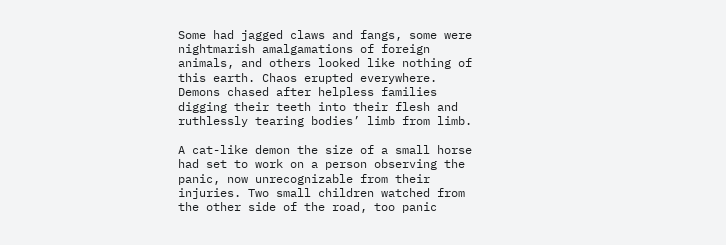Some had jagged claws and fangs, some were nightmarish amalgamations of foreign animals, and others looked like nothing of this earth. Chaos erupted everywhere. Demons chased after helpless families digging their teeth into their flesh and ruthlessly tearing bodies’ limb from limb.

A cat-like demon the size of a small horse had set to work on a person observing the panic, now unrecognizable from their injuries. Two small children watched from the other side of the road, too panic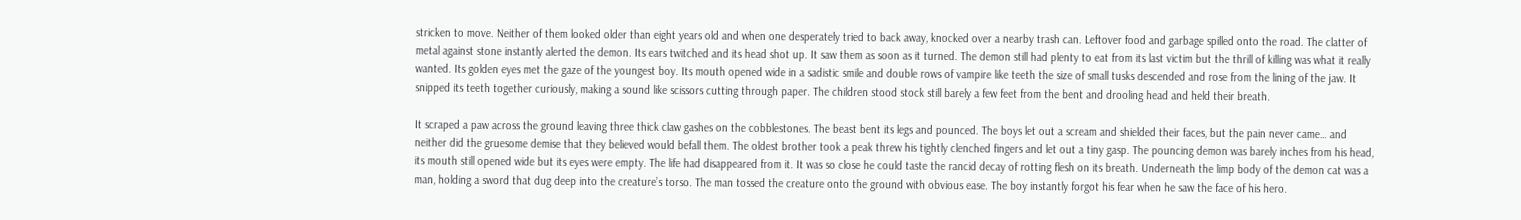stricken to move. Neither of them looked older than eight years old and when one desperately tried to back away, knocked over a nearby trash can. Leftover food and garbage spilled onto the road. The clatter of metal against stone instantly alerted the demon. Its ears twitched and its head shot up. It saw them as soon as it turned. The demon still had plenty to eat from its last victim but the thrill of killing was what it really wanted. Its golden eyes met the gaze of the youngest boy. Its mouth opened wide in a sadistic smile and double rows of vampire like teeth the size of small tusks descended and rose from the lining of the jaw. It snipped its teeth together curiously, making a sound like scissors cutting through paper. The children stood stock still barely a few feet from the bent and drooling head and held their breath.

It scraped a paw across the ground leaving three thick claw gashes on the cobblestones. The beast bent its legs and pounced. The boys let out a scream and shielded their faces, but the pain never came… and neither did the gruesome demise that they believed would befall them. The oldest brother took a peak threw his tightly clenched fingers and let out a tiny gasp. The pouncing demon was barely inches from his head, its mouth still opened wide but its eyes were empty. The life had disappeared from it. It was so close he could taste the rancid decay of rotting flesh on its breath. Underneath the limp body of the demon cat was a man, holding a sword that dug deep into the creature’s torso. The man tossed the creature onto the ground with obvious ease. The boy instantly forgot his fear when he saw the face of his hero.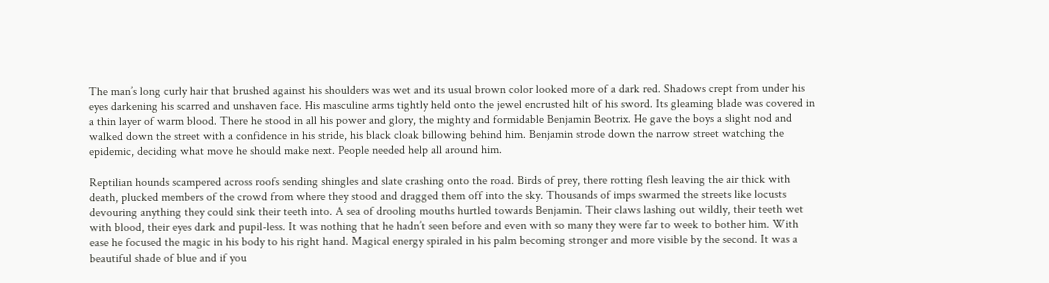The man’s long curly hair that brushed against his shoulders was wet and its usual brown color looked more of a dark red. Shadows crept from under his eyes darkening his scarred and unshaven face. His masculine arms tightly held onto the jewel encrusted hilt of his sword. Its gleaming blade was covered in a thin layer of warm blood. There he stood in all his power and glory, the mighty and formidable Benjamin Beotrix. He gave the boys a slight nod and walked down the street with a confidence in his stride, his black cloak billowing behind him. Benjamin strode down the narrow street watching the epidemic, deciding what move he should make next. People needed help all around him.

Reptilian hounds scampered across roofs sending shingles and slate crashing onto the road. Birds of prey, there rotting flesh leaving the air thick with death, plucked members of the crowd from where they stood and dragged them off into the sky. Thousands of imps swarmed the streets like locusts devouring anything they could sink their teeth into. A sea of drooling mouths hurtled towards Benjamin. Their claws lashing out wildly, their teeth wet with blood, their eyes dark and pupil-less. It was nothing that he hadn’t seen before and even with so many they were far to week to bother him. With ease he focused the magic in his body to his right hand. Magical energy spiraled in his palm becoming stronger and more visible by the second. It was a beautiful shade of blue and if you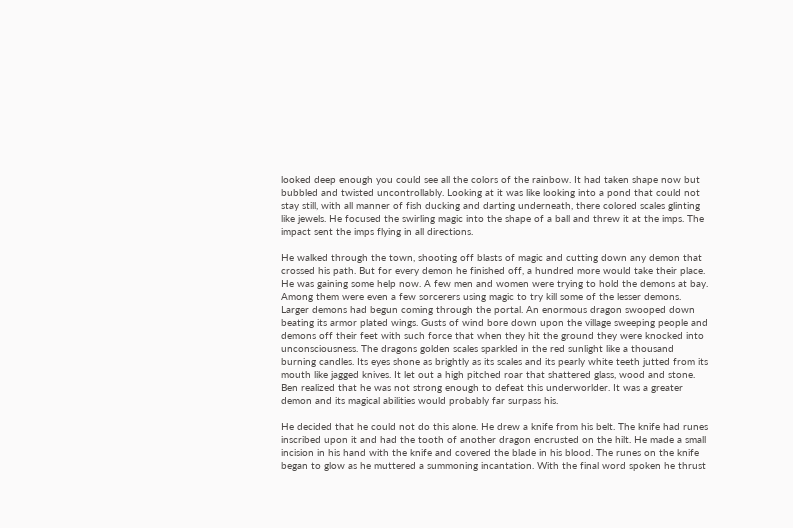looked deep enough you could see all the colors of the rainbow. It had taken shape now but bubbled and twisted uncontrollably. Looking at it was like looking into a pond that could not stay still, with all manner of fish ducking and darting underneath, there colored scales glinting like jewels. He focused the swirling magic into the shape of a ball and threw it at the imps. The impact sent the imps flying in all directions.

He walked through the town, shooting off blasts of magic and cutting down any demon that crossed his path. But for every demon he finished off, a hundred more would take their place. He was gaining some help now. A few men and women were trying to hold the demons at bay. Among them were even a few sorcerers using magic to try kill some of the lesser demons.  Larger demons had begun coming through the portal. An enormous dragon swooped down beating its armor plated wings. Gusts of wind bore down upon the village sweeping people and demons off their feet with such force that when they hit the ground they were knocked into unconsciousness. The dragons golden scales sparkled in the red sunlight like a thousand burning candles. Its eyes shone as brightly as its scales and its pearly white teeth jutted from its mouth like jagged knives. It let out a high pitched roar that shattered glass, wood and stone. Ben realized that he was not strong enough to defeat this underworlder. It was a greater demon and its magical abilities would probably far surpass his.

He decided that he could not do this alone. He drew a knife from his belt. The knife had runes inscribed upon it and had the tooth of another dragon encrusted on the hilt. He made a small incision in his hand with the knife and covered the blade in his blood. The runes on the knife began to glow as he muttered a summoning incantation. With the final word spoken he thrust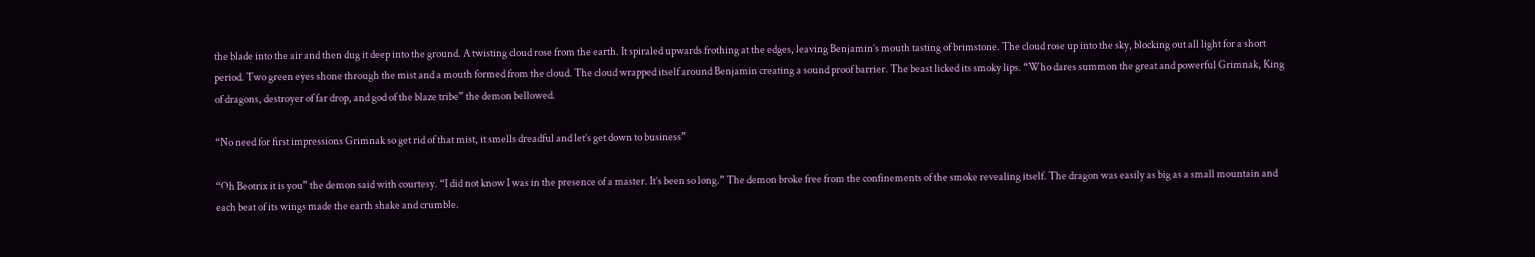the blade into the air and then dug it deep into the ground. A twisting cloud rose from the earth. It spiraled upwards frothing at the edges, leaving Benjamin’s mouth tasting of brimstone. The cloud rose up into the sky, blocking out all light for a short period. Two green eyes shone through the mist and a mouth formed from the cloud. The cloud wrapped itself around Benjamin creating a sound proof barrier. The beast licked its smoky lips. “Who dares summon the great and powerful Grimnak, King of dragons, destroyer of far drop, and god of the blaze tribe” the demon bellowed.

“No need for first impressions Grimnak so get rid of that mist, it smells dreadful and let’s get down to business”

“Oh Beotrix it is you” the demon said with courtesy. “I did not know I was in the presence of a master. It’s been so long.” The demon broke free from the confinements of the smoke revealing itself. The dragon was easily as big as a small mountain and each beat of its wings made the earth shake and crumble.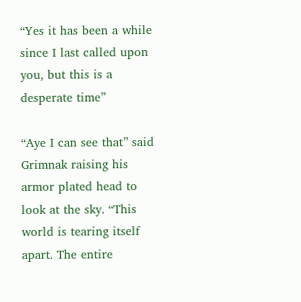“Yes it has been a while since I last called upon you, but this is a desperate time”

“Aye I can see that” said Grimnak raising his armor plated head to look at the sky. “This world is tearing itself apart. The entire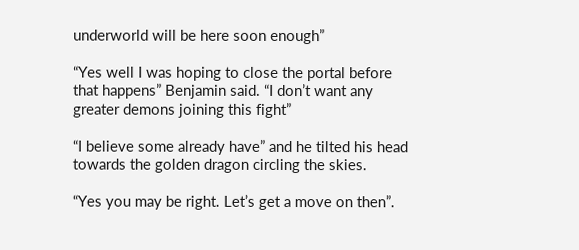underworld will be here soon enough”

“Yes well I was hoping to close the portal before that happens” Benjamin said. “I don’t want any greater demons joining this fight”

“I believe some already have” and he tilted his head towards the golden dragon circling the skies.

“Yes you may be right. Let’s get a move on then”.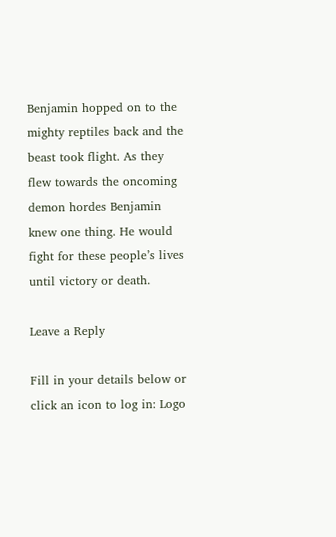Benjamin hopped on to the mighty reptiles back and the beast took flight. As they flew towards the oncoming demon hordes Benjamin knew one thing. He would fight for these people’s lives until victory or death.

Leave a Reply

Fill in your details below or click an icon to log in: Logo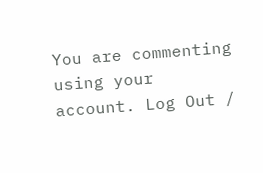You are commenting using your account. Log Out /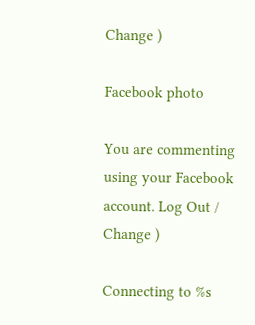Change )

Facebook photo

You are commenting using your Facebook account. Log Out /  Change )

Connecting to %s